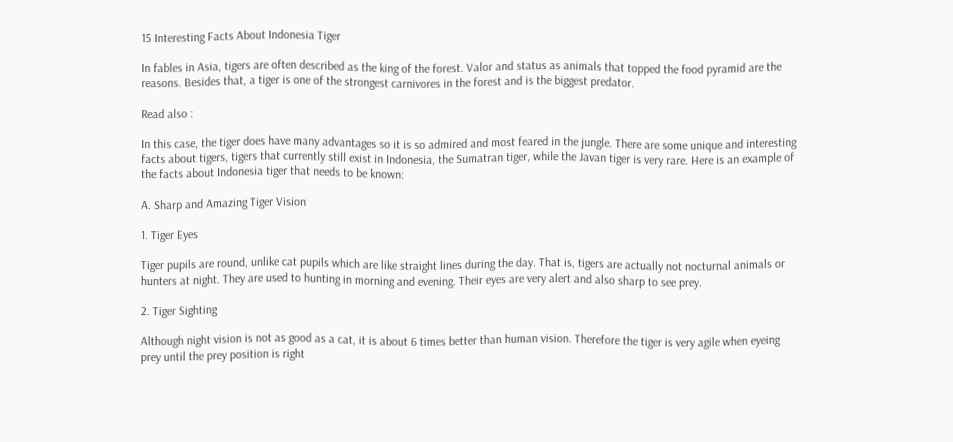15 Interesting Facts About Indonesia Tiger

In fables in Asia, tigers are often described as the king of the forest. Valor and status as animals that topped the food pyramid are the reasons. Besides that, a tiger is one of the strongest carnivores in the forest and is the biggest predator.

Read also :

In this case, the tiger does have many advantages so it is so admired and most feared in the jungle. There are some unique and interesting facts about tigers, tigers that currently still exist in Indonesia, the Sumatran tiger, while the Javan tiger is very rare. Here is an example of the facts about Indonesia tiger that needs to be known:

A. Sharp and Amazing Tiger Vision

1. Tiger Eyes

Tiger pupils are round, unlike cat pupils which are like straight lines during the day. That is, tigers are actually not nocturnal animals or hunters at night. They are used to hunting in morning and evening. Their eyes are very alert and also sharp to see prey.

2. Tiger Sighting

Although night vision is not as good as a cat, it is about 6 times better than human vision. Therefore the tiger is very agile when eyeing prey until the prey position is right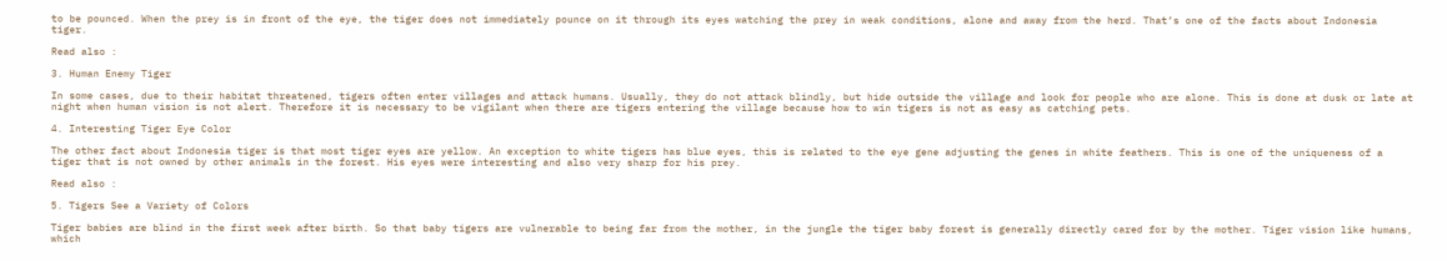to be pounced. When the prey is in front of the eye, the tiger does not immediately pounce on it through its eyes watching the prey in weak conditions, alone and away from the herd. That’s one of the facts about Indonesia tiger.

Read also :

3. Human Enemy Tiger

In some cases, due to their habitat threatened, tigers often enter villages and attack humans. Usually, they do not attack blindly, but hide outside the village and look for people who are alone. This is done at dusk or late at night when human vision is not alert. Therefore it is necessary to be vigilant when there are tigers entering the village because how to win tigers is not as easy as catching pets.

4. Interesting Tiger Eye Color

The other fact about Indonesia tiger is that most tiger eyes are yellow. An exception to white tigers has blue eyes, this is related to the eye gene adjusting the genes in white feathers. This is one of the uniqueness of a tiger that is not owned by other animals in the forest. His eyes were interesting and also very sharp for his prey.

Read also :

5. Tigers See a Variety of Colors

Tiger babies are blind in the first week after birth. So that baby tigers are vulnerable to being far from the mother, in the jungle the tiger baby forest is generally directly cared for by the mother. Tiger vision like humans, which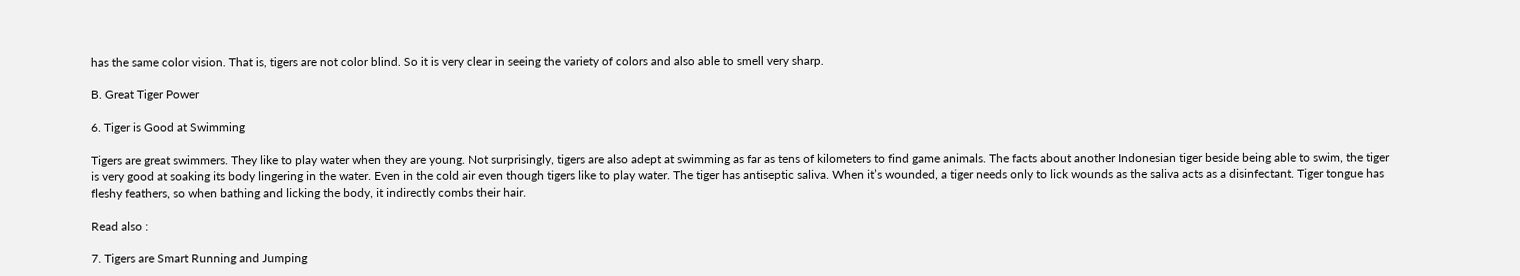has the same color vision. That is, tigers are not color blind. So it is very clear in seeing the variety of colors and also able to smell very sharp.

B. Great Tiger Power

6. Tiger is Good at Swimming

Tigers are great swimmers. They like to play water when they are young. Not surprisingly, tigers are also adept at swimming as far as tens of kilometers to find game animals. The facts about another Indonesian tiger beside being able to swim, the tiger is very good at soaking its body lingering in the water. Even in the cold air even though tigers like to play water. The tiger has antiseptic saliva. When it’s wounded, a tiger needs only to lick wounds as the saliva acts as a disinfectant. Tiger tongue has fleshy feathers, so when bathing and licking the body, it indirectly combs their hair.

Read also :

7. Tigers are Smart Running and Jumping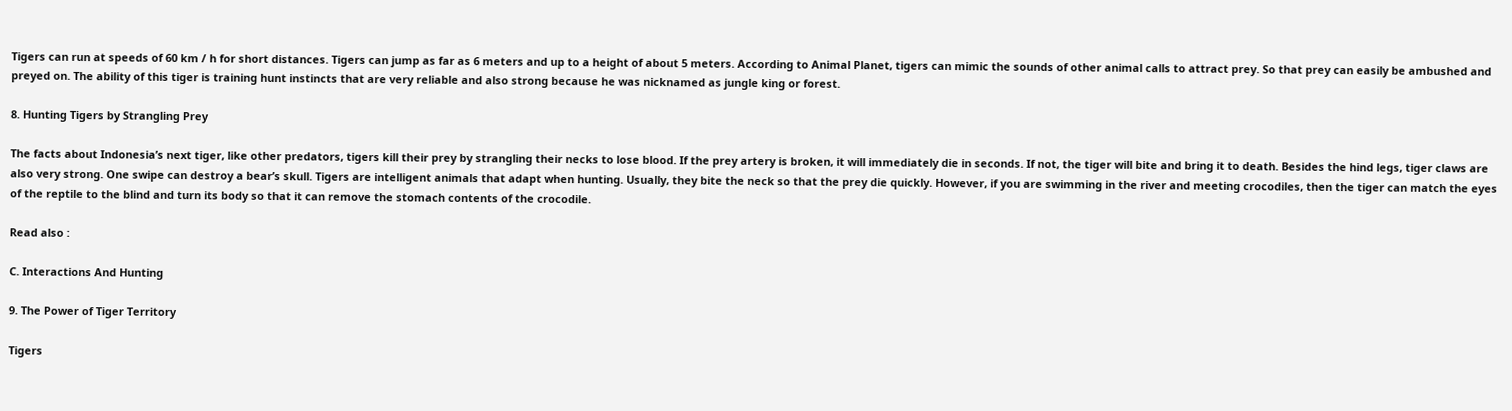Tigers can run at speeds of 60 km / h for short distances. Tigers can jump as far as 6 meters and up to a height of about 5 meters. According to Animal Planet, tigers can mimic the sounds of other animal calls to attract prey. So that prey can easily be ambushed and preyed on. The ability of this tiger is training hunt instincts that are very reliable and also strong because he was nicknamed as jungle king or forest.

8. Hunting Tigers by Strangling Prey

The facts about Indonesia’s next tiger, like other predators, tigers kill their prey by strangling their necks to lose blood. If the prey artery is broken, it will immediately die in seconds. If not, the tiger will bite and bring it to death. Besides the hind legs, tiger claws are also very strong. One swipe can destroy a bear’s skull. Tigers are intelligent animals that adapt when hunting. Usually, they bite the neck so that the prey die quickly. However, if you are swimming in the river and meeting crocodiles, then the tiger can match the eyes of the reptile to the blind and turn its body so that it can remove the stomach contents of the crocodile.

Read also :

C. Interactions And Hunting

9. The Power of Tiger Territory

Tigers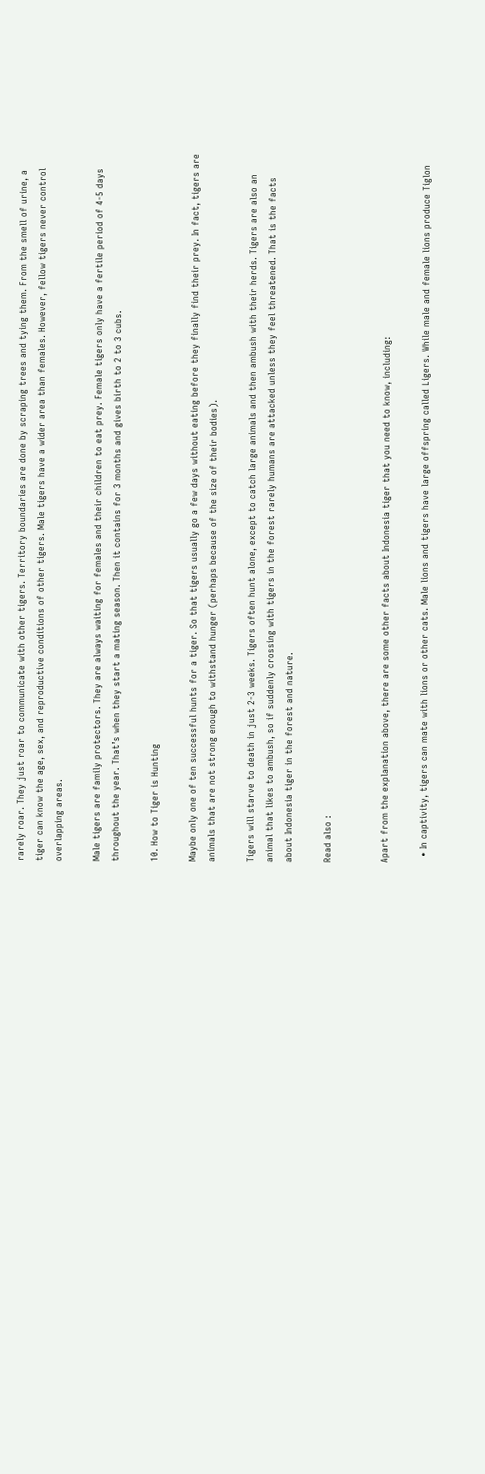rarely roar. They just roar to communicate with other tigers. Territory boundaries are done by scraping trees and tying them. From the smell of urine, a tiger can know the age, sex, and reproductive conditions of other tigers. Male tigers have a wider area than females. However, fellow tigers never control overlapping areas.

Male tigers are family protectors. They are always waiting for females and their children to eat prey. Female tigers only have a fertile period of 4-5 days throughout the year. That’s when they start a mating season. Then it contains for 3 months and gives birth to 2 to 3 cubs.

10. How to Tiger is Hunting

Maybe only one of ten successful hunts for a tiger. So that tigers usually go a few days without eating before they finally find their prey. In fact, tigers are animals that are not strong enough to withstand hunger (perhaps because of the size of their bodies).

Tigers will starve to death in just 2-3 weeks. Tigers often hunt alone, except to catch large animals and then ambush with their herds. Tigers are also an animal that likes to ambush, so if suddenly crossing with tigers in the forest rarely humans are attacked unless they feel threatened. That is the facts about Indonesia tiger in the forest and nature.

Read also :


Apart from the explanation above, there are some other facts about Indonesia tiger that you need to know, including:

  • In captivity, tigers can mate with lions or other cats. Male lions and tigers have large offspring called Ligers. While male and female lions produce Tiglon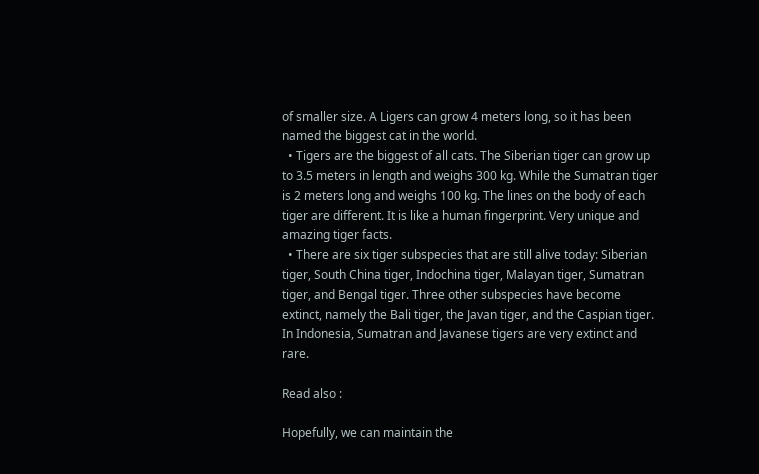of smaller size. A Ligers can grow 4 meters long, so it has been named the biggest cat in the world.
  • Tigers are the biggest of all cats. The Siberian tiger can grow up to 3.5 meters in length and weighs 300 kg. While the Sumatran tiger is 2 meters long and weighs 100 kg. The lines on the body of each tiger are different. It is like a human fingerprint. Very unique and amazing tiger facts.
  • There are six tiger subspecies that are still alive today: Siberian tiger, South China tiger, Indochina tiger, Malayan tiger, Sumatran tiger, and Bengal tiger. Three other subspecies have become extinct, namely the Bali tiger, the Javan tiger, and the Caspian tiger. In Indonesia, Sumatran and Javanese tigers are very extinct and rare.

Read also :

Hopefully, we can maintain the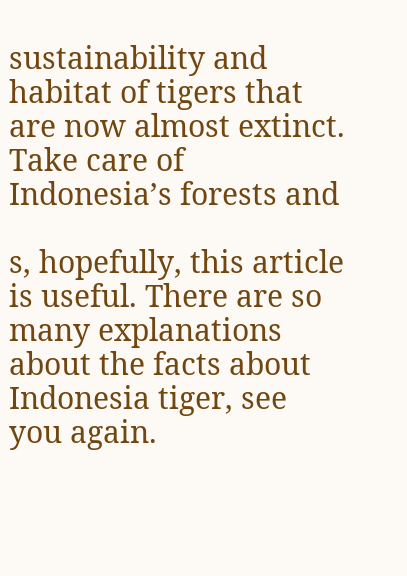sustainability and habitat of tigers that are now almost extinct. Take care of Indonesia’s forests and

s, hopefully, this article is useful. There are so many explanations about the facts about Indonesia tiger, see you again.